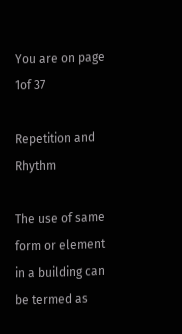You are on page 1of 37

Repetition and Rhythm

The use of same form or element in a building can be termed as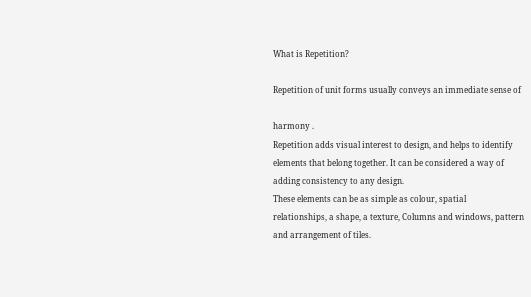What is Repetition?

Repetition of unit forms usually conveys an immediate sense of

harmony .
Repetition adds visual interest to design, and helps to identify
elements that belong together. It can be considered a way of
adding consistency to any design.
These elements can be as simple as colour, spatial
relationships, a shape, a texture, Columns and windows, pattern
and arrangement of tiles.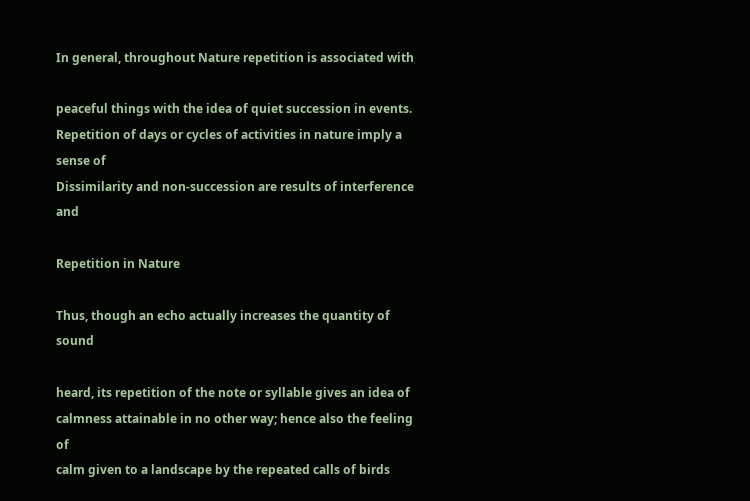In general, throughout Nature repetition is associated with

peaceful things with the idea of quiet succession in events.
Repetition of days or cycles of activities in nature imply a sense of
Dissimilarity and non-succession are results of interference and

Repetition in Nature

Thus, though an echo actually increases the quantity of sound

heard, its repetition of the note or syllable gives an idea of
calmness attainable in no other way; hence also the feeling of
calm given to a landscape by the repeated calls of birds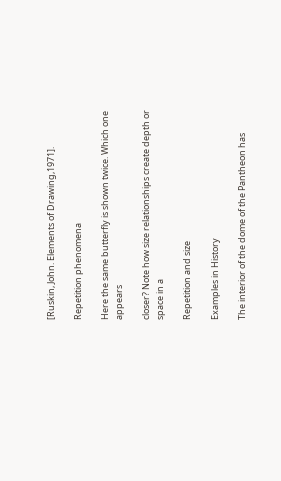[Ruskin, John. Elements of Drawing,1971].

Repetition phenomena

Here the same butterfly is shown twice. Which one appears

closer? Note how size relationships create depth or space in a

Repetition and size

Examples in History

The interior of the dome of the Pantheon has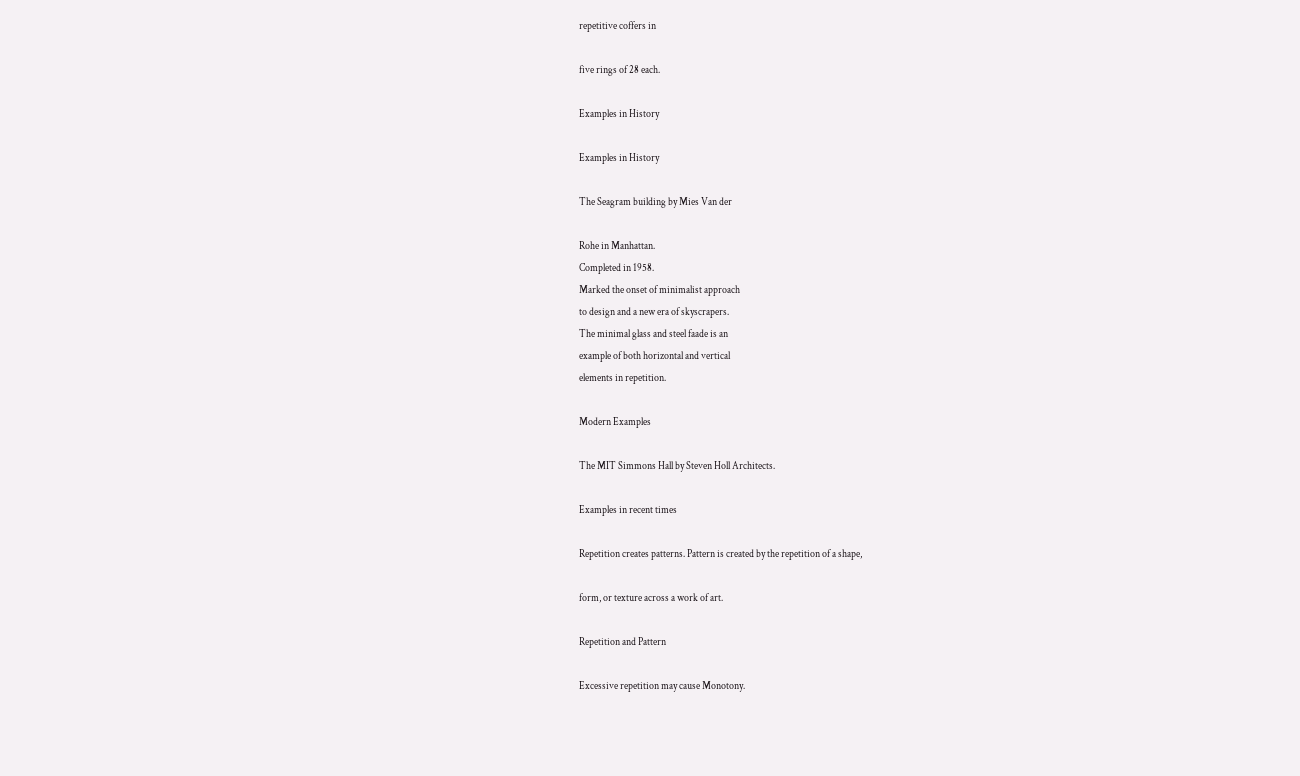repetitive coffers in

five rings of 28 each.

Examples in History

Examples in History

The Seagram building by Mies Van der

Rohe in Manhattan.
Completed in 1958.
Marked the onset of minimalist approach
to design and a new era of skyscrapers.
The minimal glass and steel faade is an
example of both horizontal and vertical
elements in repetition.

Modern Examples

The MIT Simmons Hall by Steven Holl Architects.

Examples in recent times

Repetition creates patterns. Pattern is created by the repetition of a shape,

form, or texture across a work of art.

Repetition and Pattern

Excessive repetition may cause Monotony.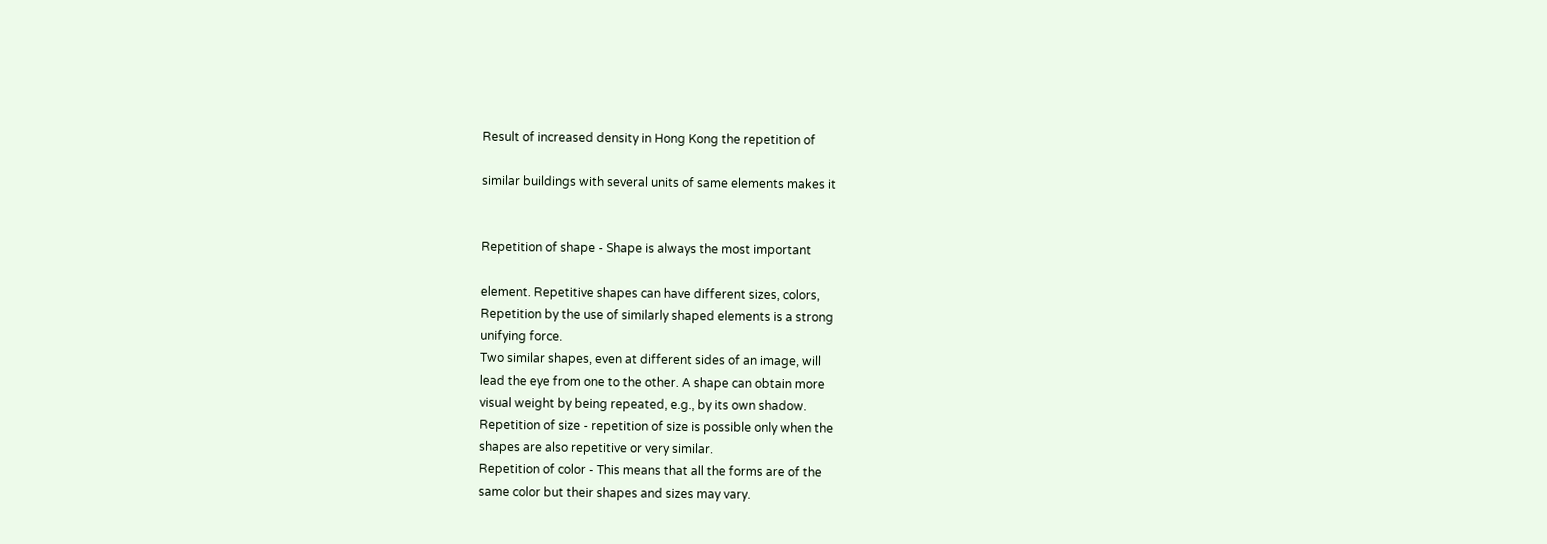Result of increased density in Hong Kong the repetition of

similar buildings with several units of same elements makes it


Repetition of shape - Shape is always the most important

element. Repetitive shapes can have different sizes, colors,
Repetition by the use of similarly shaped elements is a strong
unifying force.
Two similar shapes, even at different sides of an image, will
lead the eye from one to the other. A shape can obtain more
visual weight by being repeated, e.g., by its own shadow.
Repetition of size - repetition of size is possible only when the
shapes are also repetitive or very similar.
Repetition of color - This means that all the forms are of the
same color but their shapes and sizes may vary.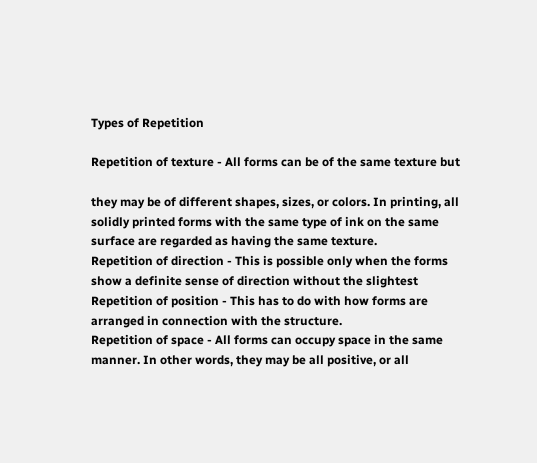Types of Repetition

Repetition of texture - All forms can be of the same texture but

they may be of different shapes, sizes, or colors. In printing, all
solidly printed forms with the same type of ink on the same
surface are regarded as having the same texture.
Repetition of direction - This is possible only when the forms
show a definite sense of direction without the slightest
Repetition of position - This has to do with how forms are
arranged in connection with the structure.
Repetition of space - All forms can occupy space in the same
manner. In other words, they may be all positive, or all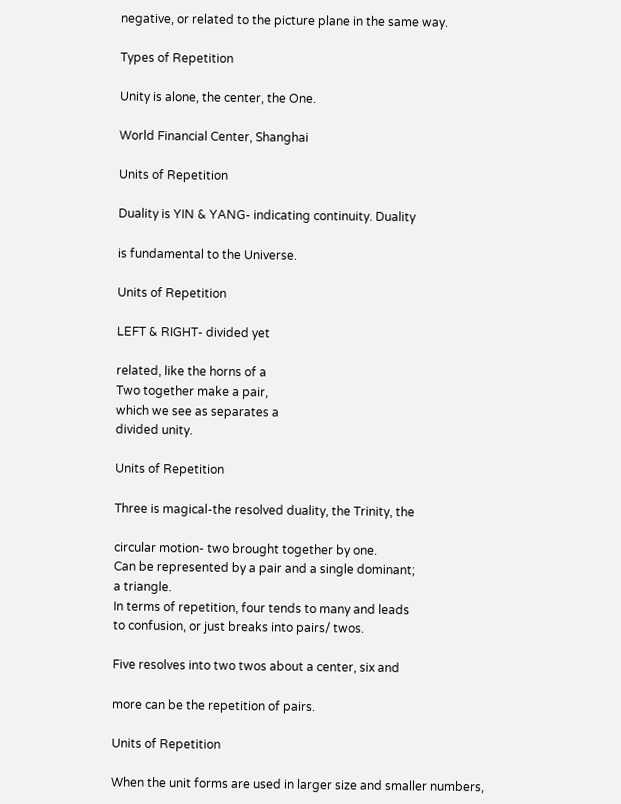negative, or related to the picture plane in the same way.

Types of Repetition

Unity is alone, the center, the One.

World Financial Center, Shanghai

Units of Repetition

Duality is YIN & YANG- indicating continuity. Duality

is fundamental to the Universe.

Units of Repetition

LEFT & RIGHT- divided yet

related, like the horns of a
Two together make a pair,
which we see as separates a
divided unity.

Units of Repetition

Three is magical-the resolved duality, the Trinity, the

circular motion- two brought together by one.
Can be represented by a pair and a single dominant;
a triangle.
In terms of repetition, four tends to many and leads
to confusion, or just breaks into pairs/ twos.

Five resolves into two twos about a center, six and

more can be the repetition of pairs.

Units of Repetition

When the unit forms are used in larger size and smaller numbers,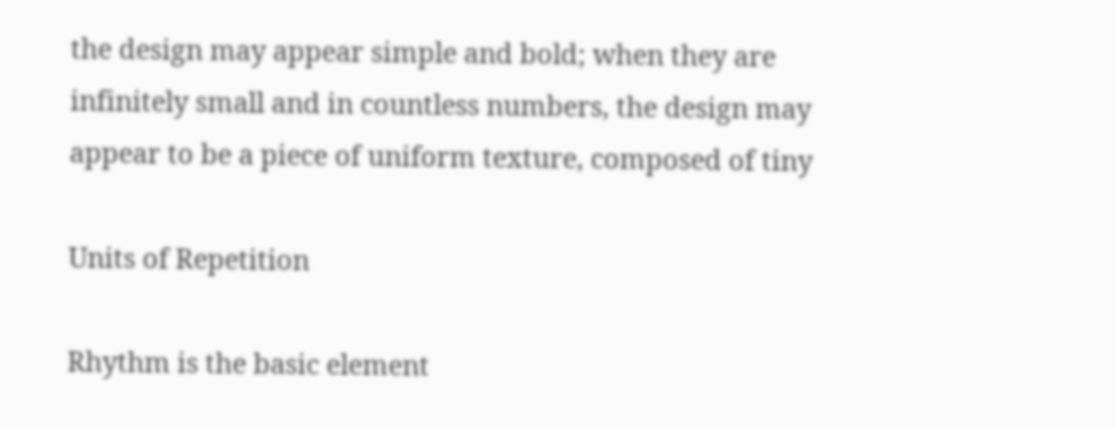the design may appear simple and bold; when they are
infinitely small and in countless numbers, the design may
appear to be a piece of uniform texture, composed of tiny

Units of Repetition

Rhythm is the basic element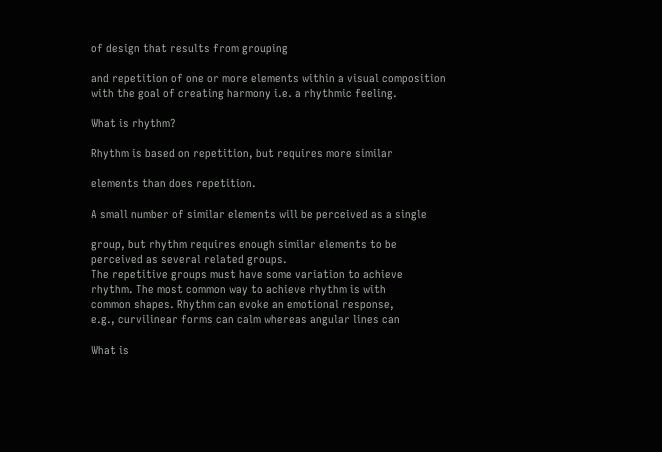of design that results from grouping

and repetition of one or more elements within a visual composition
with the goal of creating harmony i.e. a rhythmic feeling.

What is rhythm?

Rhythm is based on repetition, but requires more similar

elements than does repetition.

A small number of similar elements will be perceived as a single

group, but rhythm requires enough similar elements to be
perceived as several related groups.
The repetitive groups must have some variation to achieve
rhythm. The most common way to achieve rhythm is with
common shapes. Rhythm can evoke an emotional response,
e.g., curvilinear forms can calm whereas angular lines can

What is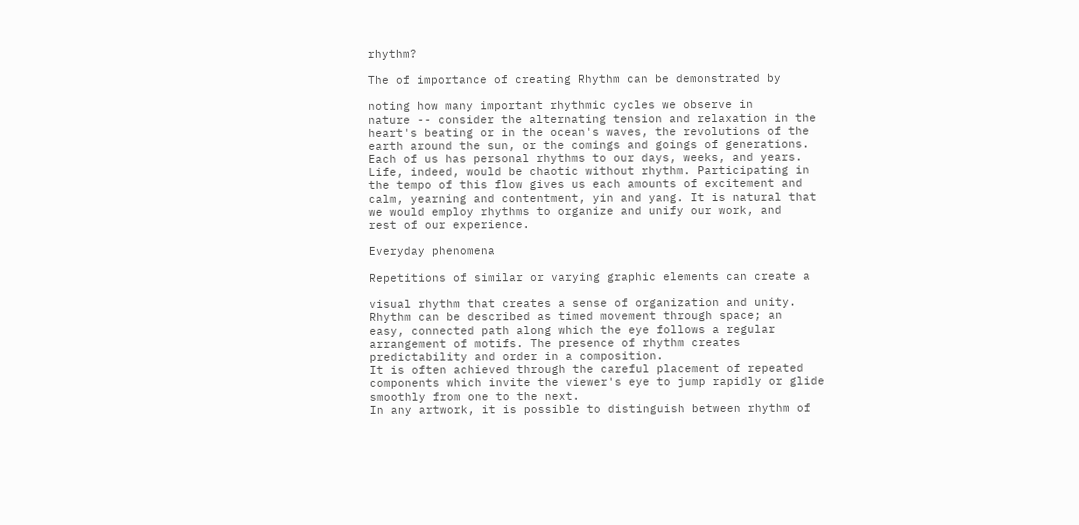rhythm?

The of importance of creating Rhythm can be demonstrated by

noting how many important rhythmic cycles we observe in
nature -- consider the alternating tension and relaxation in the
heart's beating or in the ocean's waves, the revolutions of the
earth around the sun, or the comings and goings of generations.
Each of us has personal rhythms to our days, weeks, and years.
Life, indeed, would be chaotic without rhythm. Participating in
the tempo of this flow gives us each amounts of excitement and
calm, yearning and contentment, yin and yang. It is natural that
we would employ rhythms to organize and unify our work, and
rest of our experience.

Everyday phenomena

Repetitions of similar or varying graphic elements can create a

visual rhythm that creates a sense of organization and unity.
Rhythm can be described as timed movement through space; an
easy, connected path along which the eye follows a regular
arrangement of motifs. The presence of rhythm creates
predictability and order in a composition.
It is often achieved through the careful placement of repeated
components which invite the viewer's eye to jump rapidly or glide
smoothly from one to the next.
In any artwork, it is possible to distinguish between rhythm of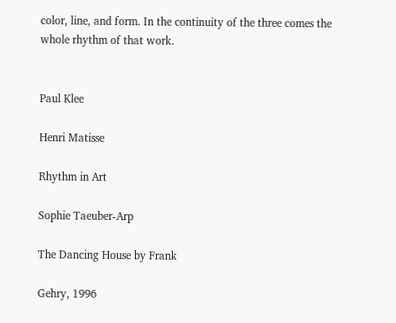color, line, and form. In the continuity of the three comes the
whole rhythm of that work.


Paul Klee

Henri Matisse

Rhythm in Art

Sophie Taeuber-Arp

The Dancing House by Frank

Gehry, 1996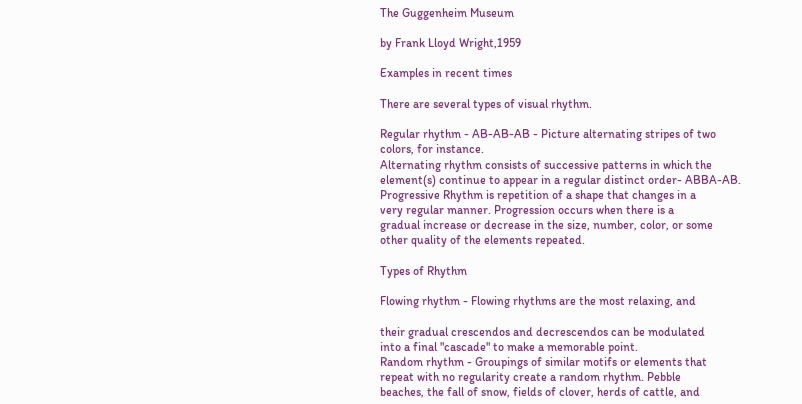The Guggenheim Museum

by Frank Lloyd Wright,1959

Examples in recent times

There are several types of visual rhythm.

Regular rhythm - AB-AB-AB - Picture alternating stripes of two
colors, for instance.
Alternating rhythm consists of successive patterns in which the
element(s) continue to appear in a regular distinct order- ABBA-AB.
Progressive Rhythm is repetition of a shape that changes in a
very regular manner. Progression occurs when there is a
gradual increase or decrease in the size, number, color, or some
other quality of the elements repeated.

Types of Rhythm

Flowing rhythm - Flowing rhythms are the most relaxing, and

their gradual crescendos and decrescendos can be modulated
into a final "cascade" to make a memorable point.
Random rhythm - Groupings of similar motifs or elements that
repeat with no regularity create a random rhythm. Pebble
beaches, the fall of snow, fields of clover, herds of cattle, and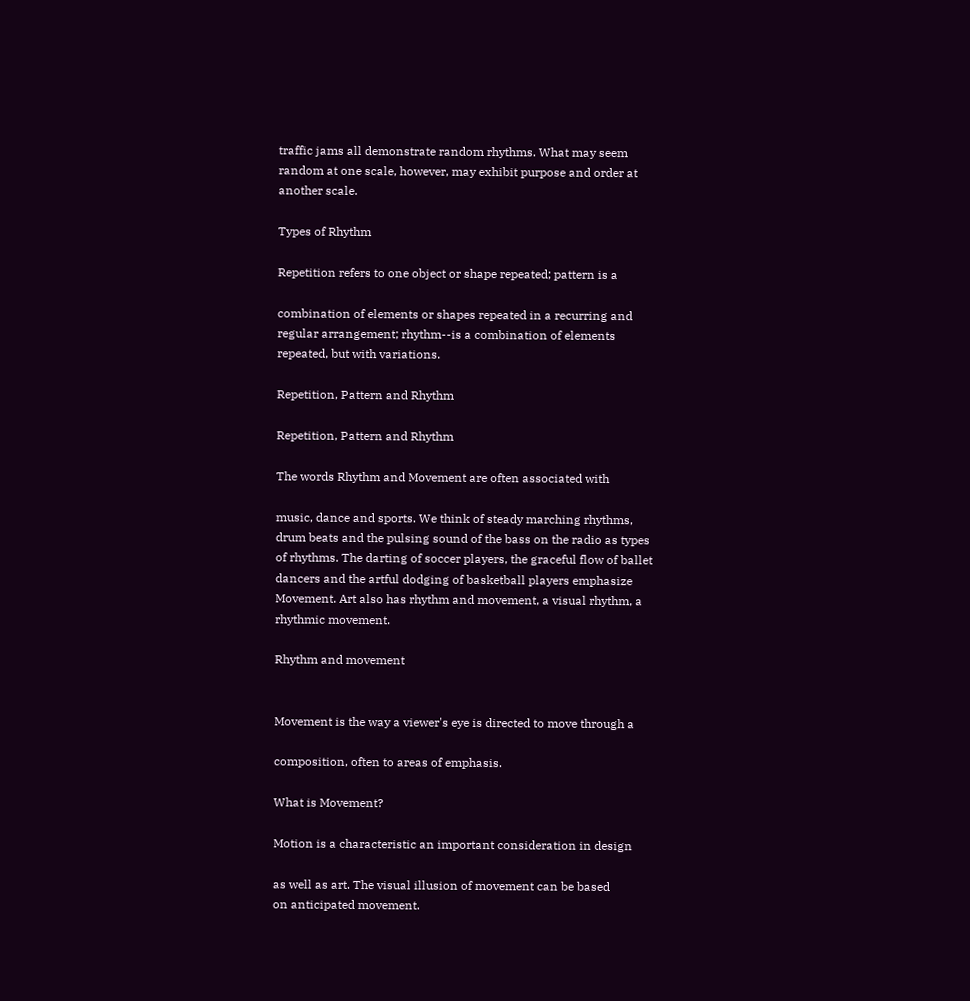traffic jams all demonstrate random rhythms. What may seem
random at one scale, however, may exhibit purpose and order at
another scale.

Types of Rhythm

Repetition refers to one object or shape repeated; pattern is a

combination of elements or shapes repeated in a recurring and
regular arrangement; rhythm--is a combination of elements
repeated, but with variations.

Repetition, Pattern and Rhythm

Repetition, Pattern and Rhythm

The words Rhythm and Movement are often associated with

music, dance and sports. We think of steady marching rhythms,
drum beats and the pulsing sound of the bass on the radio as types
of rhythms. The darting of soccer players, the graceful flow of ballet
dancers and the artful dodging of basketball players emphasize
Movement. Art also has rhythm and movement, a visual rhythm, a
rhythmic movement.

Rhythm and movement


Movement is the way a viewer's eye is directed to move through a

composition, often to areas of emphasis.

What is Movement?

Motion is a characteristic an important consideration in design

as well as art. The visual illusion of movement can be based
on anticipated movement.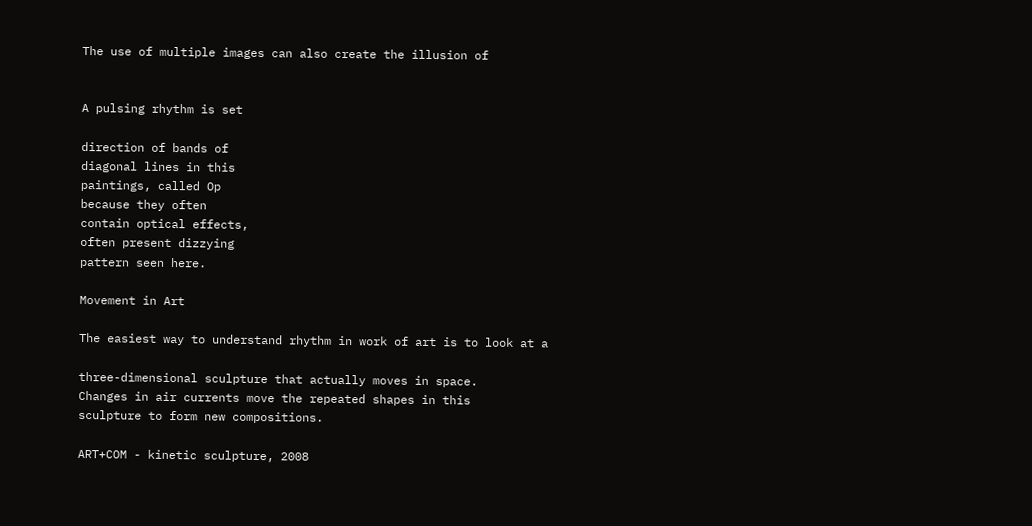The use of multiple images can also create the illusion of


A pulsing rhythm is set

direction of bands of
diagonal lines in this
paintings, called Op
because they often
contain optical effects,
often present dizzying
pattern seen here.

Movement in Art

The easiest way to understand rhythm in work of art is to look at a

three-dimensional sculpture that actually moves in space.
Changes in air currents move the repeated shapes in this
sculpture to form new compositions.

ART+COM - kinetic sculpture, 2008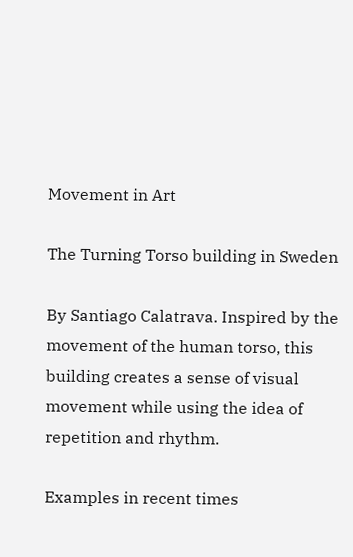Movement in Art

The Turning Torso building in Sweden

By Santiago Calatrava. Inspired by the
movement of the human torso, this
building creates a sense of visual
movement while using the idea of
repetition and rhythm.

Examples in recent times